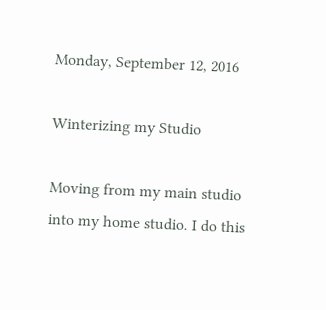Monday, September 12, 2016

Winterizing my Studio

Moving from my main studio into my home studio. I do this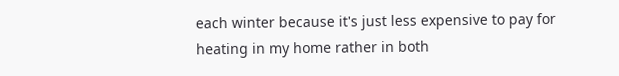each winter because it's just less expensive to pay for heating in my home rather in both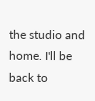the studio and home. I'll be back to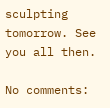sculpting tomorrow. See you all then.

No comments: